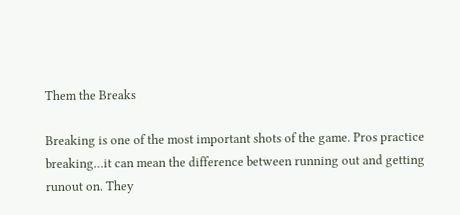Them the Breaks

Breaking is one of the most important shots of the game. Pros practice breaking…it can mean the difference between running out and getting runout on. They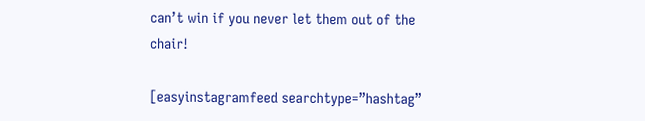can’t win if you never let them out of the chair!

[easyinstagramfeed searchtype=”hashtag”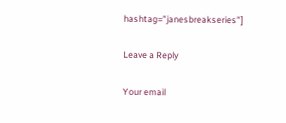hashtag=”janesbreakseries”]

Leave a Reply

Your email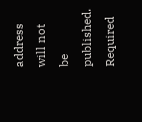address will not be published. Required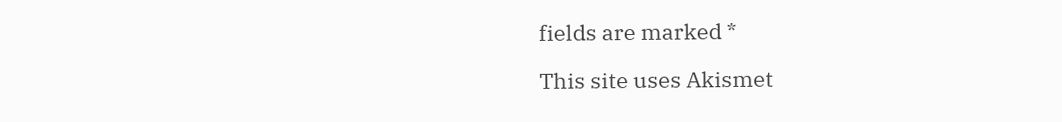fields are marked *

This site uses Akismet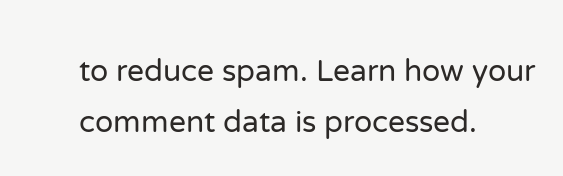to reduce spam. Learn how your comment data is processed.